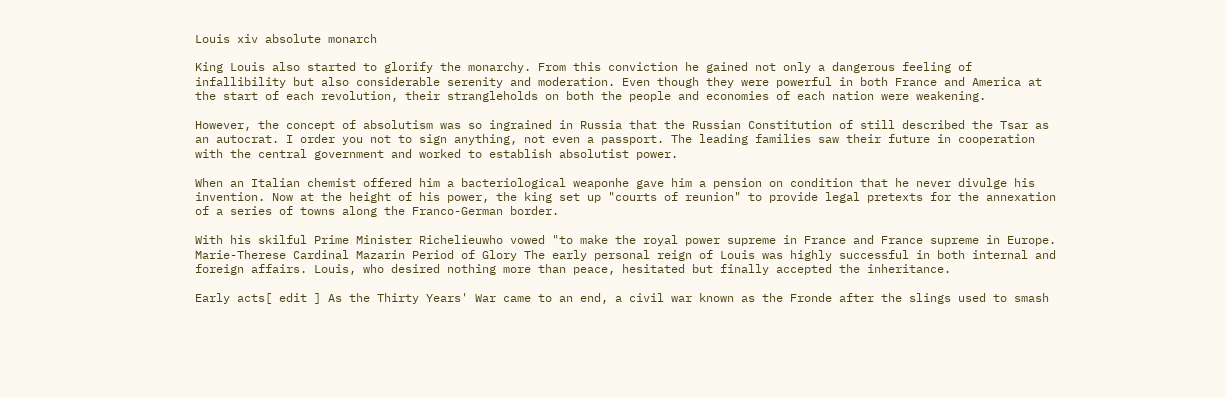Louis xiv absolute monarch

King Louis also started to glorify the monarchy. From this conviction he gained not only a dangerous feeling of infallibility but also considerable serenity and moderation. Even though they were powerful in both France and America at the start of each revolution, their strangleholds on both the people and economies of each nation were weakening.

However, the concept of absolutism was so ingrained in Russia that the Russian Constitution of still described the Tsar as an autocrat. I order you not to sign anything, not even a passport. The leading families saw their future in cooperation with the central government and worked to establish absolutist power.

When an Italian chemist offered him a bacteriological weaponhe gave him a pension on condition that he never divulge his invention. Now at the height of his power, the king set up "courts of reunion" to provide legal pretexts for the annexation of a series of towns along the Franco-German border.

With his skilful Prime Minister Richelieuwho vowed "to make the royal power supreme in France and France supreme in Europe. Marie-Therese Cardinal Mazarin Period of Glory The early personal reign of Louis was highly successful in both internal and foreign affairs. Louis, who desired nothing more than peace, hesitated but finally accepted the inheritance.

Early acts[ edit ] As the Thirty Years' War came to an end, a civil war known as the Fronde after the slings used to smash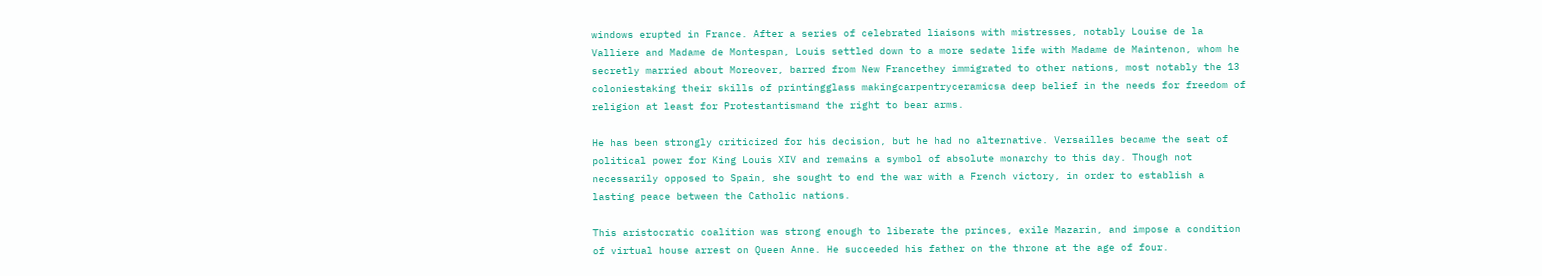windows erupted in France. After a series of celebrated liaisons with mistresses, notably Louise de la Valliere and Madame de Montespan, Louis settled down to a more sedate life with Madame de Maintenon, whom he secretly married about Moreover, barred from New Francethey immigrated to other nations, most notably the 13 coloniestaking their skills of printingglass makingcarpentryceramicsa deep belief in the needs for freedom of religion at least for Protestantismand the right to bear arms.

He has been strongly criticized for his decision, but he had no alternative. Versailles became the seat of political power for King Louis XIV and remains a symbol of absolute monarchy to this day. Though not necessarily opposed to Spain, she sought to end the war with a French victory, in order to establish a lasting peace between the Catholic nations.

This aristocratic coalition was strong enough to liberate the princes, exile Mazarin, and impose a condition of virtual house arrest on Queen Anne. He succeeded his father on the throne at the age of four.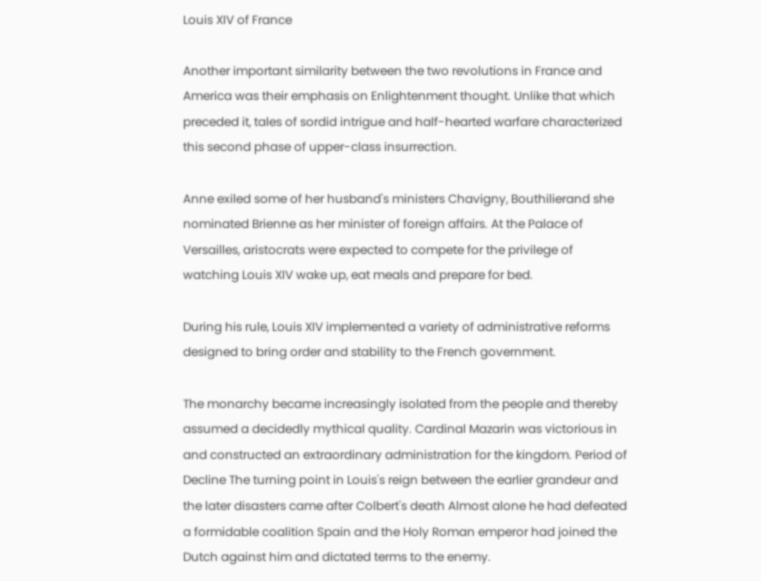Louis XIV of France

Another important similarity between the two revolutions in France and America was their emphasis on Enlightenment thought. Unlike that which preceded it, tales of sordid intrigue and half-hearted warfare characterized this second phase of upper-class insurrection.

Anne exiled some of her husband's ministers Chavigny, Bouthilierand she nominated Brienne as her minister of foreign affairs. At the Palace of Versailles, aristocrats were expected to compete for the privilege of watching Louis XIV wake up, eat meals and prepare for bed.

During his rule, Louis XIV implemented a variety of administrative reforms designed to bring order and stability to the French government.

The monarchy became increasingly isolated from the people and thereby assumed a decidedly mythical quality. Cardinal Mazarin was victorious in and constructed an extraordinary administration for the kingdom. Period of Decline The turning point in Louis's reign between the earlier grandeur and the later disasters came after Colbert's death Almost alone he had defeated a formidable coalition Spain and the Holy Roman emperor had joined the Dutch against him and dictated terms to the enemy.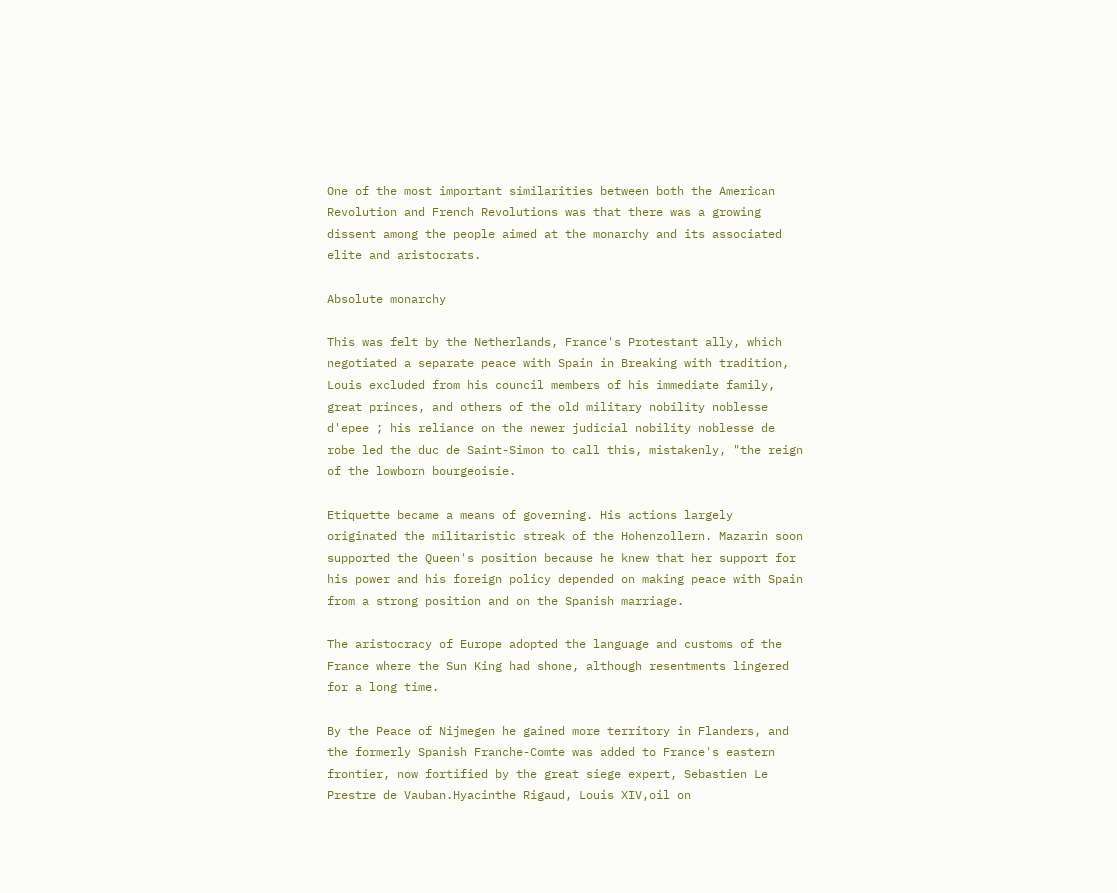One of the most important similarities between both the American Revolution and French Revolutions was that there was a growing dissent among the people aimed at the monarchy and its associated elite and aristocrats.

Absolute monarchy

This was felt by the Netherlands, France's Protestant ally, which negotiated a separate peace with Spain in Breaking with tradition, Louis excluded from his council members of his immediate family, great princes, and others of the old military nobility noblesse d'epee ; his reliance on the newer judicial nobility noblesse de robe led the duc de Saint-Simon to call this, mistakenly, "the reign of the lowborn bourgeoisie.

Etiquette became a means of governing. His actions largely originated the militaristic streak of the Hohenzollern. Mazarin soon supported the Queen's position because he knew that her support for his power and his foreign policy depended on making peace with Spain from a strong position and on the Spanish marriage.

The aristocracy of Europe adopted the language and customs of the France where the Sun King had shone, although resentments lingered for a long time.

By the Peace of Nijmegen he gained more territory in Flanders, and the formerly Spanish Franche-Comte was added to France's eastern frontier, now fortified by the great siege expert, Sebastien Le Prestre de Vauban.Hyacinthe Rigaud, Louis XIV,oil on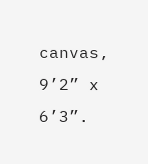canvas, 9’2” x 6’3”.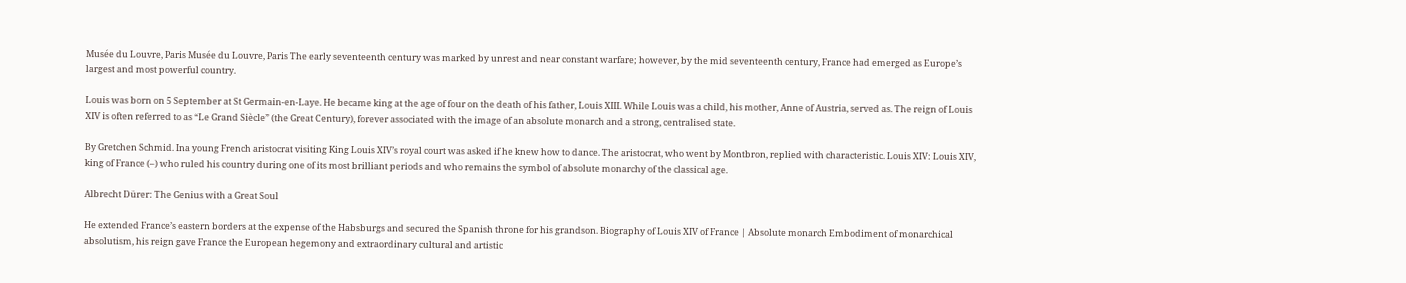Musée du Louvre, Paris Musée du Louvre, Paris The early seventeenth century was marked by unrest and near constant warfare; however, by the mid seventeenth century, France had emerged as Europe’s largest and most powerful country.

Louis was born on 5 September at St Germain-en-Laye. He became king at the age of four on the death of his father, Louis XIII. While Louis was a child, his mother, Anne of Austria, served as. The reign of Louis XIV is often referred to as “Le Grand Siècle” (the Great Century), forever associated with the image of an absolute monarch and a strong, centralised state.

By Gretchen Schmid. Ina young French aristocrat visiting King Louis XIV’s royal court was asked if he knew how to dance. The aristocrat, who went by Montbron, replied with characteristic. Louis XIV: Louis XIV, king of France (–) who ruled his country during one of its most brilliant periods and who remains the symbol of absolute monarchy of the classical age.

Albrecht Dürer: The Genius with a Great Soul

He extended France’s eastern borders at the expense of the Habsburgs and secured the Spanish throne for his grandson. Biography of Louis XIV of France | Absolute monarch Embodiment of monarchical absolutism, his reign gave France the European hegemony and extraordinary cultural and artistic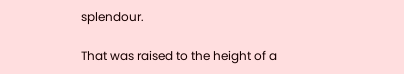splendour.

That was raised to the height of a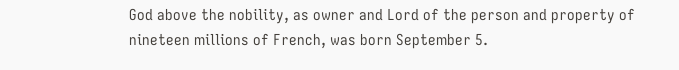God above the nobility, as owner and Lord of the person and property of nineteen millions of French, was born September 5.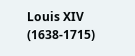Louis XIV (1638-1715)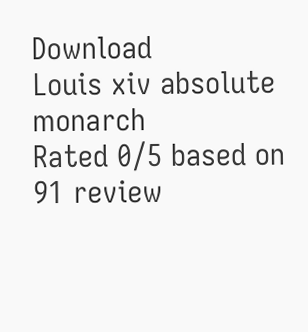Download
Louis xiv absolute monarch
Rated 0/5 based on 91 review